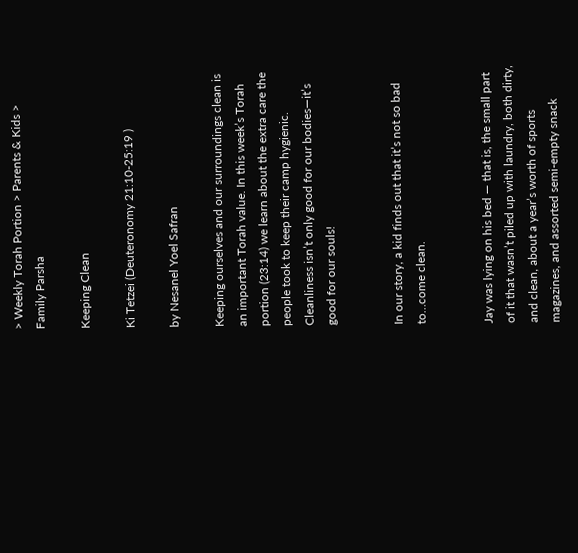> Weekly Torah Portion > Parents & Kids > Family Parsha

Keeping Clean

Ki Tetzei (Deuteronomy 21:10-25:19 )

by Nesanel Yoel Safran

Keeping ourselves and our surroundings clean is an important Torah value. In this week’s Torah portion (23:14) we learn about the extra care the people took to keep their camp hygienic. Cleanliness isn’t only good for our bodies—it’s good for our souls!


In our story, a kid finds out that it’s not so bad to…come clean.


Jay was lying on his bed — that is, the small part of it that wasn’t piled up with laundry, both dirty, and clean, about a year’s worth of sports magazines, and assorted semi-empty snack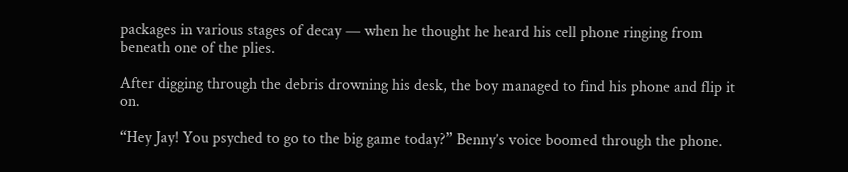packages in various stages of decay — when he thought he heard his cell phone ringing from beneath one of the plies.

After digging through the debris drowning his desk, the boy managed to find his phone and flip it on.

“Hey Jay! You psyched to go to the big game today?” Benny’s voice boomed through the phone.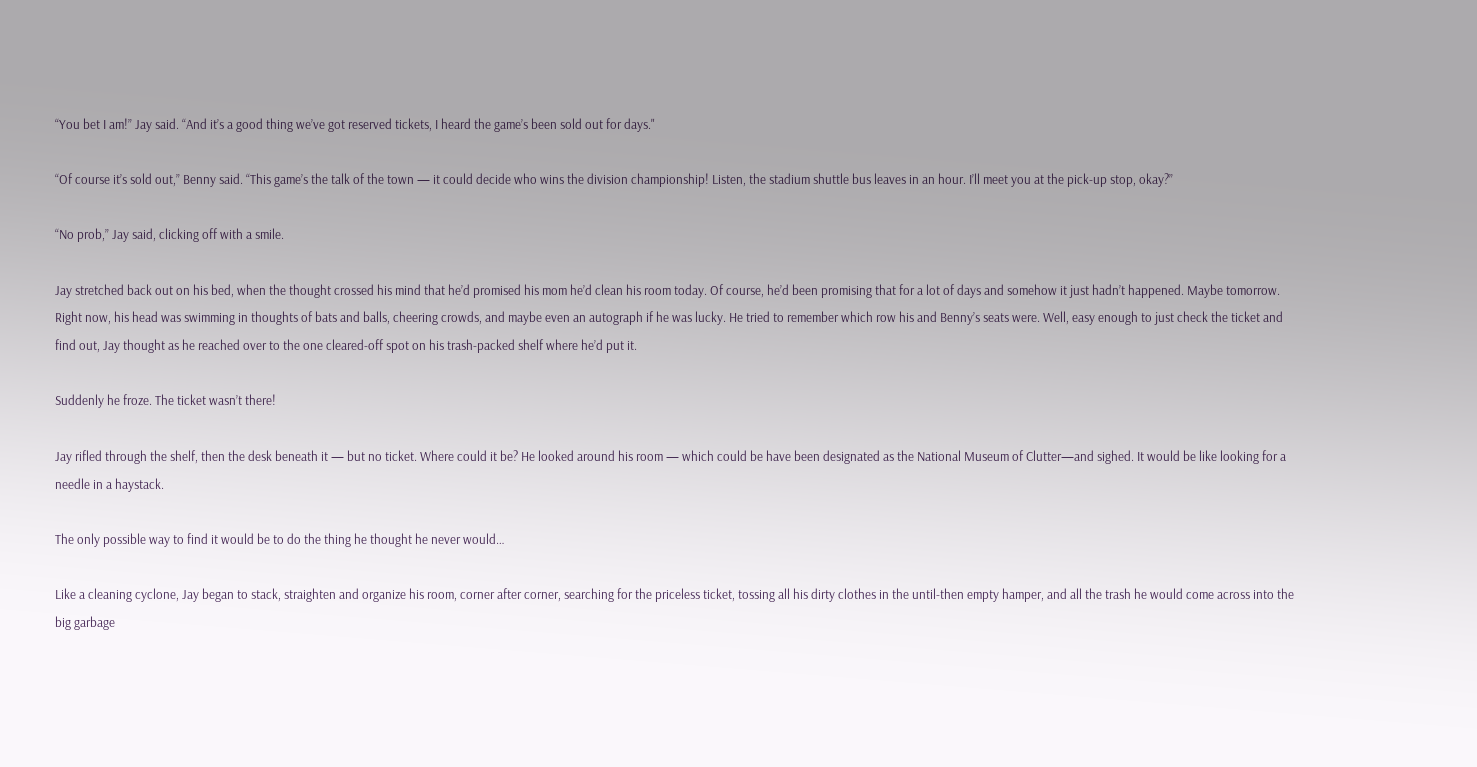“You bet I am!” Jay said. “And it’s a good thing we’ve got reserved tickets, I heard the game’s been sold out for days."

“Of course it’s sold out,” Benny said. “This game’s the talk of the town — it could decide who wins the division championship! Listen, the stadium shuttle bus leaves in an hour. I’ll meet you at the pick-up stop, okay?”

“No prob,” Jay said, clicking off with a smile.

Jay stretched back out on his bed, when the thought crossed his mind that he’d promised his mom he’d clean his room today. Of course, he’d been promising that for a lot of days and somehow it just hadn’t happened. Maybe tomorrow. Right now, his head was swimming in thoughts of bats and balls, cheering crowds, and maybe even an autograph if he was lucky. He tried to remember which row his and Benny’s seats were. Well, easy enough to just check the ticket and find out, Jay thought as he reached over to the one cleared-off spot on his trash-packed shelf where he’d put it.

Suddenly he froze. The ticket wasn’t there!

Jay rifled through the shelf, then the desk beneath it — but no ticket. Where could it be? He looked around his room — which could be have been designated as the National Museum of Clutter—and sighed. It would be like looking for a needle in a haystack.

The only possible way to find it would be to do the thing he thought he never would…

Like a cleaning cyclone, Jay began to stack, straighten and organize his room, corner after corner, searching for the priceless ticket, tossing all his dirty clothes in the until-then empty hamper, and all the trash he would come across into the big garbage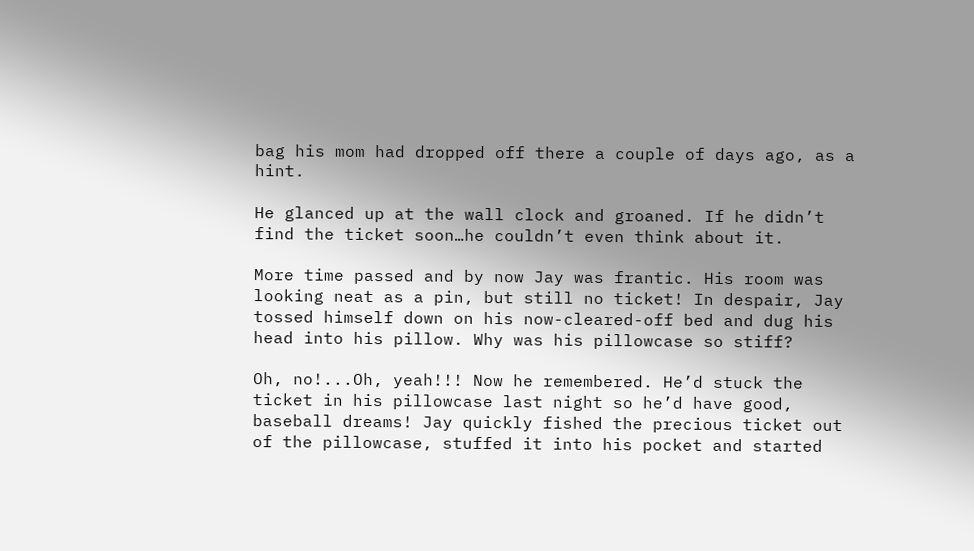bag his mom had dropped off there a couple of days ago, as a hint.

He glanced up at the wall clock and groaned. If he didn’t find the ticket soon…he couldn’t even think about it.

More time passed and by now Jay was frantic. His room was looking neat as a pin, but still no ticket! In despair, Jay tossed himself down on his now-cleared-off bed and dug his head into his pillow. Why was his pillowcase so stiff?

Oh, no!...Oh, yeah!!! Now he remembered. He’d stuck the ticket in his pillowcase last night so he’d have good, baseball dreams! Jay quickly fished the precious ticket out of the pillowcase, stuffed it into his pocket and started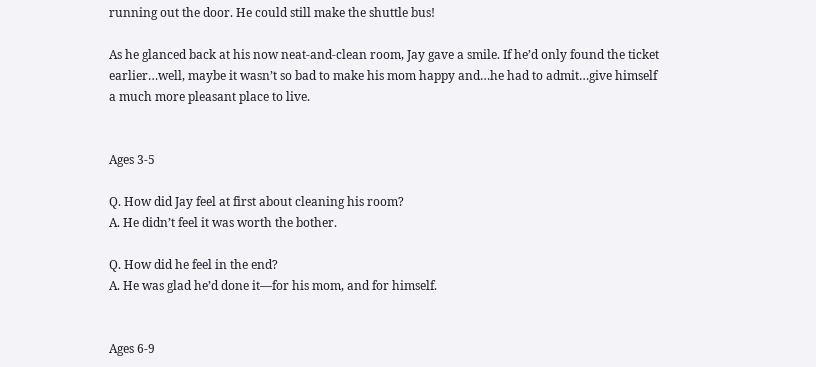running out the door. He could still make the shuttle bus!

As he glanced back at his now neat-and-clean room, Jay gave a smile. If he’d only found the ticket earlier…well, maybe it wasn’t so bad to make his mom happy and…he had to admit…give himself a much more pleasant place to live.


Ages 3-5

Q. How did Jay feel at first about cleaning his room?
A. He didn’t feel it was worth the bother.

Q. How did he feel in the end?
A. He was glad he’d done it—for his mom, and for himself.


Ages 6-9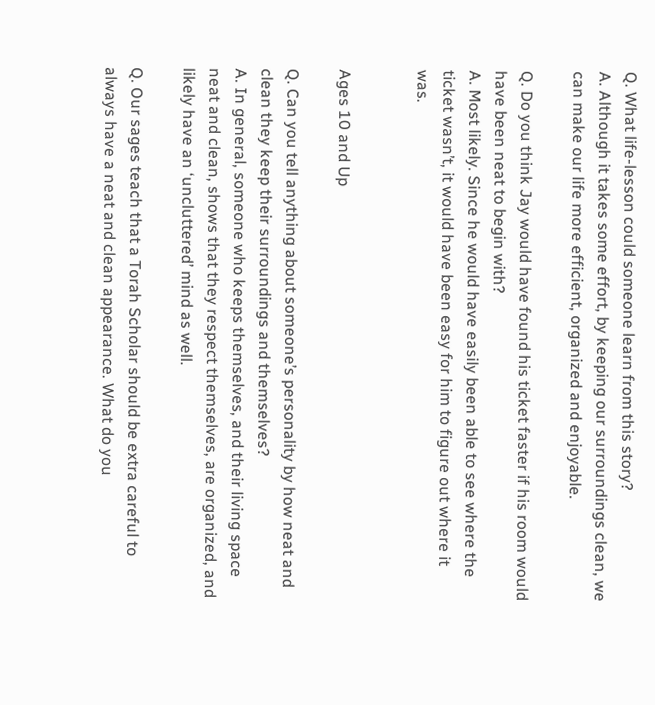Q. What life-lesson could someone learn from this story?
A. Although it takes some effort, by keeping our surroundings clean, we can make our life more efficient, organized and enjoyable.

Q. Do you think Jay would have found his ticket faster if his room would have been neat to begin with?
A. Most likely. Since he would have easily been able to see where the ticket wasn’t, it would have been easy for him to figure out where it was.


Ages 10 and Up

Q. Can you tell anything about someone’s personality by how neat and clean they keep their surroundings and themselves?
A. In general, someone who keeps themselves, and their living space neat and clean, shows that they respect themselves, are organized, and likely have an ‘uncluttered’ mind as well.

Q. Our sages teach that a Torah Scholar should be extra careful to always have a neat and clean appearance. What do you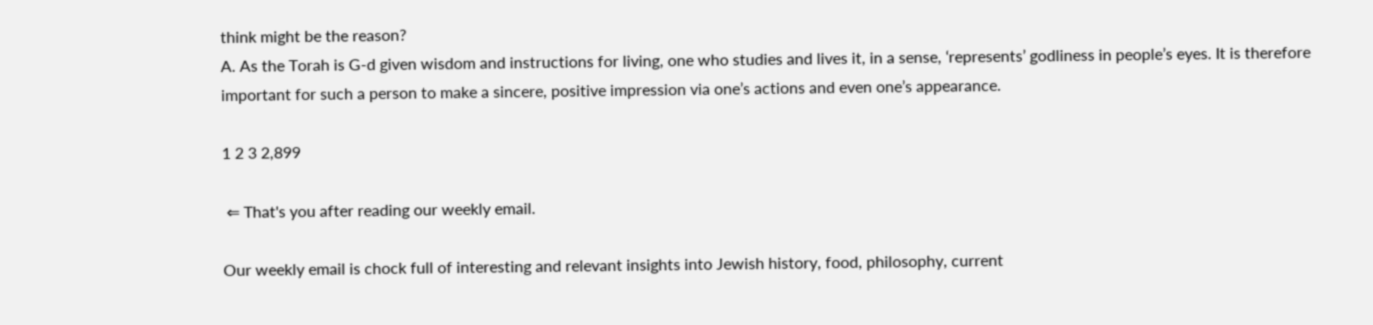think might be the reason?
A. As the Torah is G-d given wisdom and instructions for living, one who studies and lives it, in a sense, ‘represents’ godliness in people’s eyes. It is therefore important for such a person to make a sincere, positive impression via one’s actions and even one’s appearance.

1 2 3 2,899

 ⇐ That's you after reading our weekly email.

Our weekly email is chock full of interesting and relevant insights into Jewish history, food, philosophy, current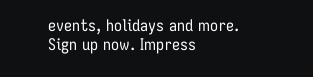events, holidays and more.
Sign up now. Impress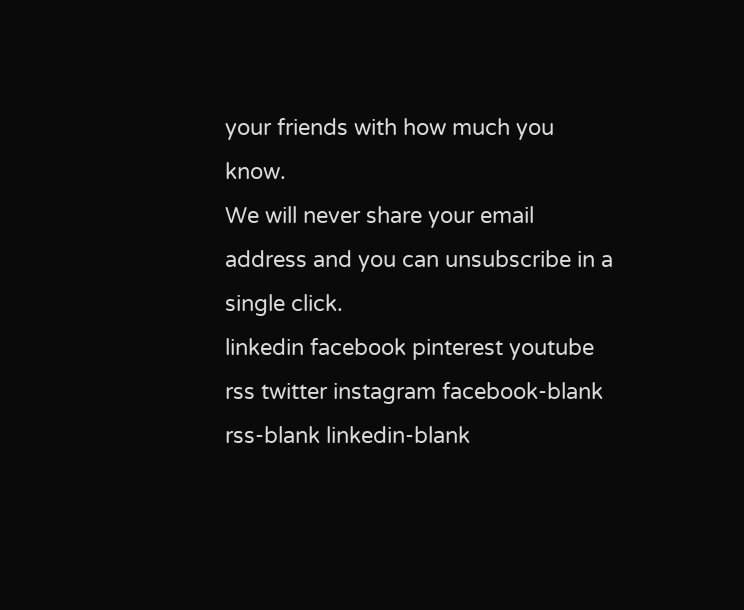your friends with how much you know.
We will never share your email address and you can unsubscribe in a single click.
linkedin facebook pinterest youtube rss twitter instagram facebook-blank rss-blank linkedin-blank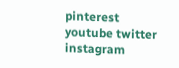pinterest youtube twitter instagram